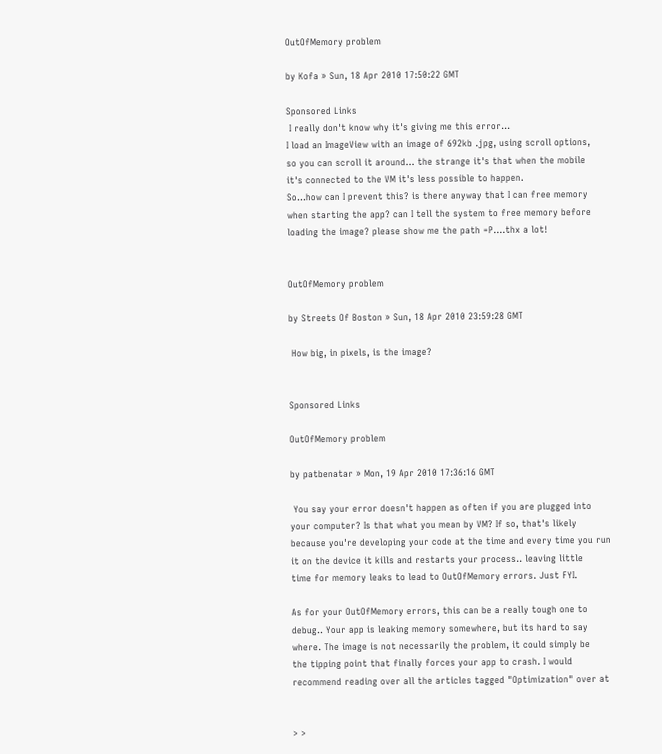OutOfMemory problem

by Kofa » Sun, 18 Apr 2010 17:50:22 GMT

Sponsored Links
 I really don't know why it's giving me this error...
I load an ImageView with an image of 692kb .jpg, using scroll options,
so you can scroll it around... the strange it's that when the mobile
it's connected to the VM it's less possible to happen.
So...how can I prevent this? is there anyway that I can free memory
when starting the app? can I tell the system to free memory before
loading the image? please show me the path =P....thx a lot!


OutOfMemory problem

by Streets Of Boston » Sun, 18 Apr 2010 23:59:28 GMT

 How big, in pixels, is the image?


Sponsored Links

OutOfMemory problem

by patbenatar » Mon, 19 Apr 2010 17:36:16 GMT

 You say your error doesn't happen as often if you are plugged into
your computer? Is that what you mean by VM? If so, that's likely
because you're developing your code at the time and every time you run
it on the device it kills and restarts your process.. leaving little
time for memory leaks to lead to OutOfMemory errors. Just FYI.

As for your OutOfMemory errors, this can be a really tough one to
debug.. Your app is leaking memory somewhere, but its hard to say
where. The image is not necessarily the problem, it could simply be
the tipping point that finally forces your app to crash. I would
recommend reading over all the articles tagged "Optimization" over at


> >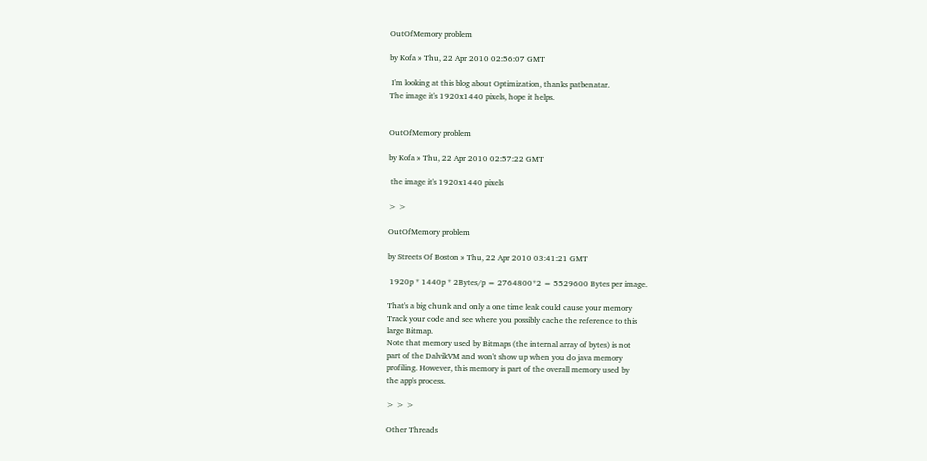OutOfMemory problem

by Kofa » Thu, 22 Apr 2010 02:56:07 GMT

 I'm looking at this blog about Optimization, thanks patbenatar.
The image it's 1920x1440 pixels, hope it helps.


OutOfMemory problem

by Kofa » Thu, 22 Apr 2010 02:57:22 GMT

 the image it's 1920x1440 pixels

> >

OutOfMemory problem

by Streets Of Boston » Thu, 22 Apr 2010 03:41:21 GMT

 1920p * 1440p * 2Bytes/p = 2764800*2 = 5529600 Bytes per image.

That's a big chunk and only a one time leak could cause your memory
Track your code and see where you possibly cache the reference to this
large Bitmap.
Note that memory used by Bitmaps (the internal array of bytes) is not
part of the DalvikVM and won't show up when you do java memory
profiling. However, this memory is part of the overall memory used by
the app's process.

> > >

Other Threads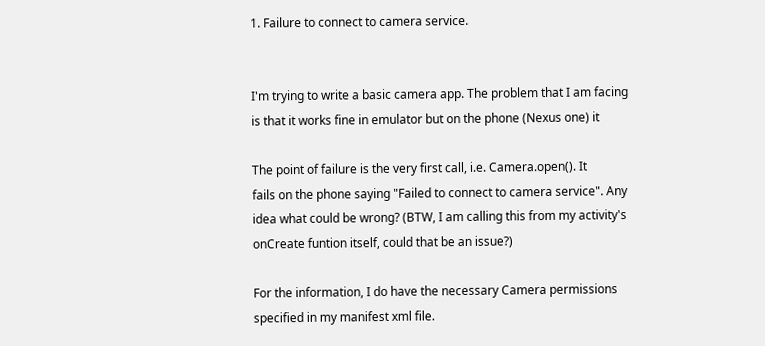1. Failure to connect to camera service.


I'm trying to write a basic camera app. The problem that I am facing
is that it works fine in emulator but on the phone (Nexus one) it

The point of failure is the very first call, i.e. Camera.open(). It
fails on the phone saying "Failed to connect to camera service". Any
idea what could be wrong? (BTW, I am calling this from my activity's
onCreate funtion itself, could that be an issue?)

For the information, I do have the necessary Camera permissions
specified in my manifest xml file.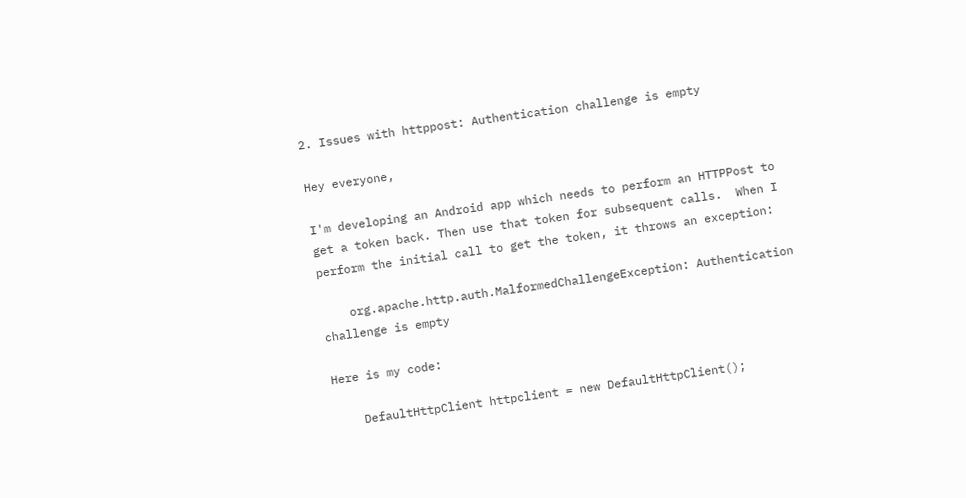2. Issues with httppost: Authentication challenge is empty

Hey everyone,

I'm developing an Android app which needs to perform an HTTPPost to
get a token back. Then use that token for subsequent calls.  When I
perform the initial call to get the token, it throws an exception:

    org.apache.http.auth.MalformedChallengeException: Authentication
challenge is empty

Here is my code:

    DefaultHttpClient httpclient = new DefaultHttpClient();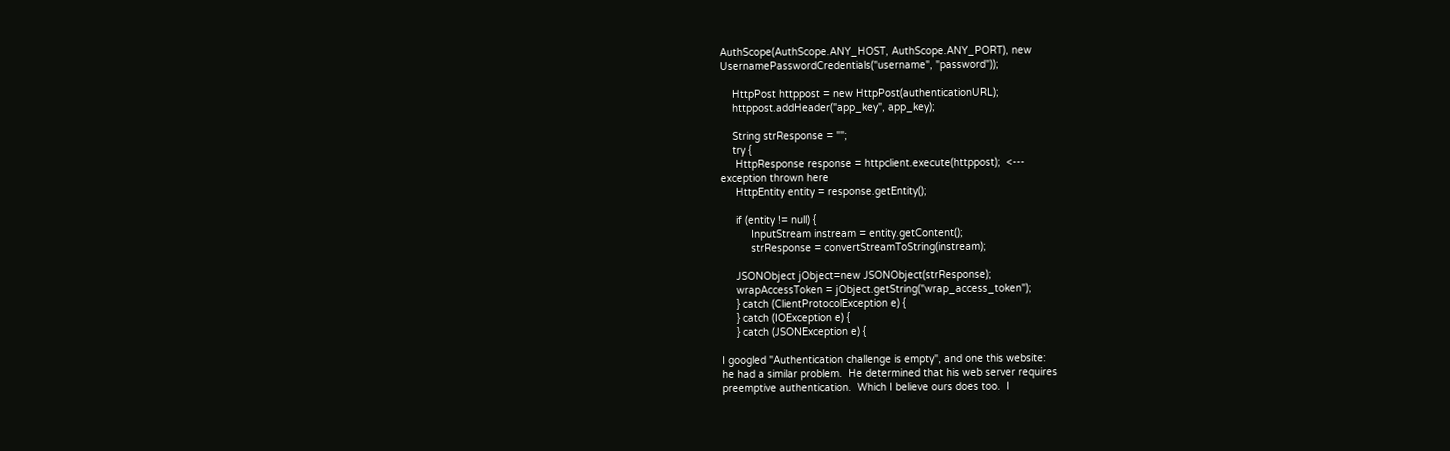AuthScope(AuthScope.ANY_HOST, AuthScope.ANY_PORT), new
UsernamePasswordCredentials("username", "password"));

    HttpPost httppost = new HttpPost(authenticationURL);
    httppost.addHeader("app_key", app_key);

    String strResponse = "";
    try {
     HttpResponse response = httpclient.execute(httppost);  <---
exception thrown here
     HttpEntity entity = response.getEntity();

     if (entity != null) {
          InputStream instream = entity.getContent();
          strResponse = convertStreamToString(instream);

     JSONObject jObject=new JSONObject(strResponse);
     wrapAccessToken = jObject.getString("wrap_access_token");
     } catch (ClientProtocolException e) {
     } catch (IOException e) {
     } catch (JSONException e) {

I googled "Authentication challenge is empty", and one this website:
he had a similar problem.  He determined that his web server requires
preemptive authentication.  Which I believe ours does too.  I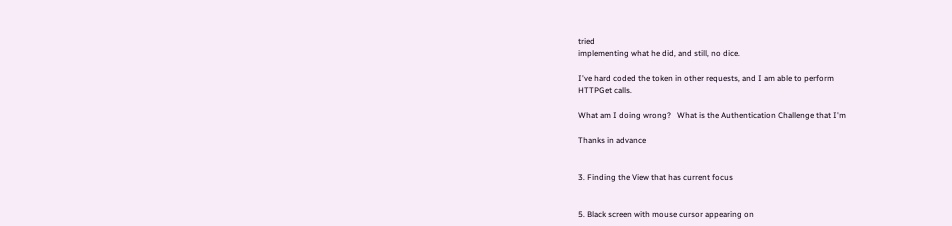tried
implementing what he did, and still, no dice.

I've hard coded the token in other requests, and I am able to perform
HTTPGet calls.

What am I doing wrong?   What is the Authentication Challenge that I'm

Thanks in advance


3. Finding the View that has current focus


5. Black screen with mouse cursor appearing on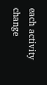each activity change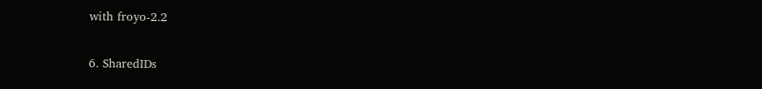with froyo-2.2

6. SharedIDs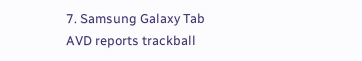7. Samsung Galaxy Tab AVD reports trackball